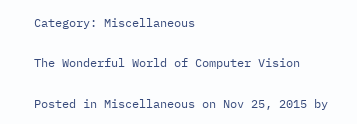Category: Miscellaneous

The Wonderful World of Computer Vision

Posted in Miscellaneous on Nov 25, 2015 by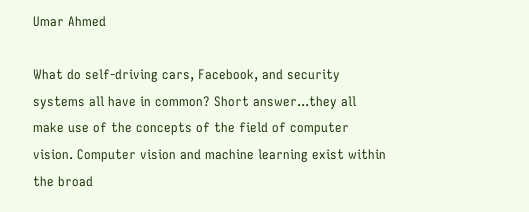Umar Ahmed

What do self-driving cars, Facebook, and security systems all have in common? Short answer...they all make use of the concepts of the field of computer vision. Computer vision and machine learning exist within the broad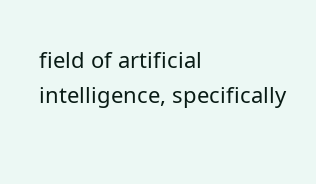field of artificial intelligence, specifically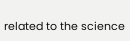related to the science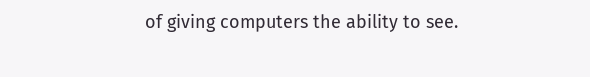of giving computers the ability to see.